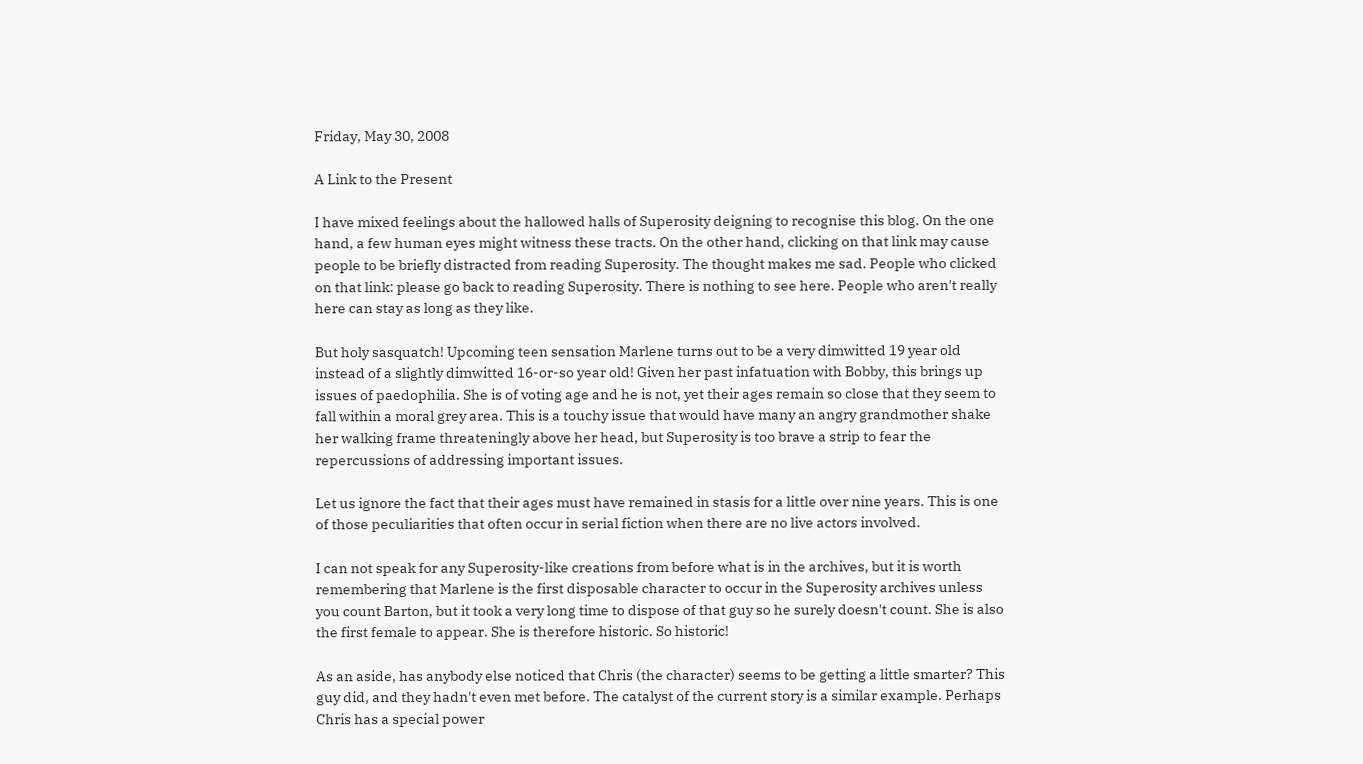Friday, May 30, 2008

A Link to the Present

I have mixed feelings about the hallowed halls of Superosity deigning to recognise this blog. On the one hand, a few human eyes might witness these tracts. On the other hand, clicking on that link may cause people to be briefly distracted from reading Superosity. The thought makes me sad. People who clicked on that link: please go back to reading Superosity. There is nothing to see here. People who aren't really here can stay as long as they like.

But holy sasquatch! Upcoming teen sensation Marlene turns out to be a very dimwitted 19 year old instead of a slightly dimwitted 16-or-so year old! Given her past infatuation with Bobby, this brings up issues of paedophilia. She is of voting age and he is not, yet their ages remain so close that they seem to fall within a moral grey area. This is a touchy issue that would have many an angry grandmother shake her walking frame threateningly above her head, but Superosity is too brave a strip to fear the repercussions of addressing important issues.

Let us ignore the fact that their ages must have remained in stasis for a little over nine years. This is one of those peculiarities that often occur in serial fiction when there are no live actors involved.

I can not speak for any Superosity-like creations from before what is in the archives, but it is worth remembering that Marlene is the first disposable character to occur in the Superosity archives unless you count Barton, but it took a very long time to dispose of that guy so he surely doesn't count. She is also the first female to appear. She is therefore historic. So historic!

As an aside, has anybody else noticed that Chris (the character) seems to be getting a little smarter? This guy did, and they hadn't even met before. The catalyst of the current story is a similar example. Perhaps Chris has a special power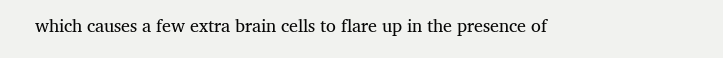which causes a few extra brain cells to flare up in the presence of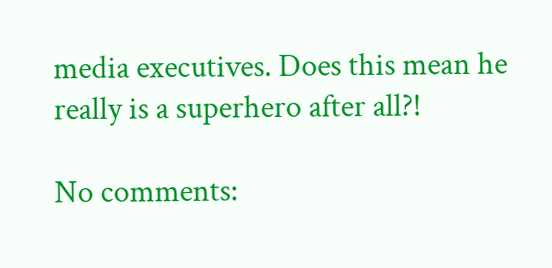media executives. Does this mean he really is a superhero after all?!

No comments: